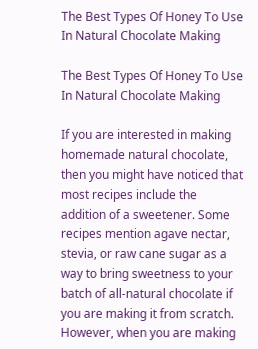The Best Types Of Honey To Use In Natural Chocolate Making

The Best Types Of Honey To Use In Natural Chocolate Making

If you are interested in making homemade natural chocolate, then you might have noticed that most recipes include the addition of a sweetener. Some recipes mention agave nectar, stevia, or raw cane sugar as a way to bring sweetness to your batch of all-natural chocolate if you are making it from scratch. However, when you are making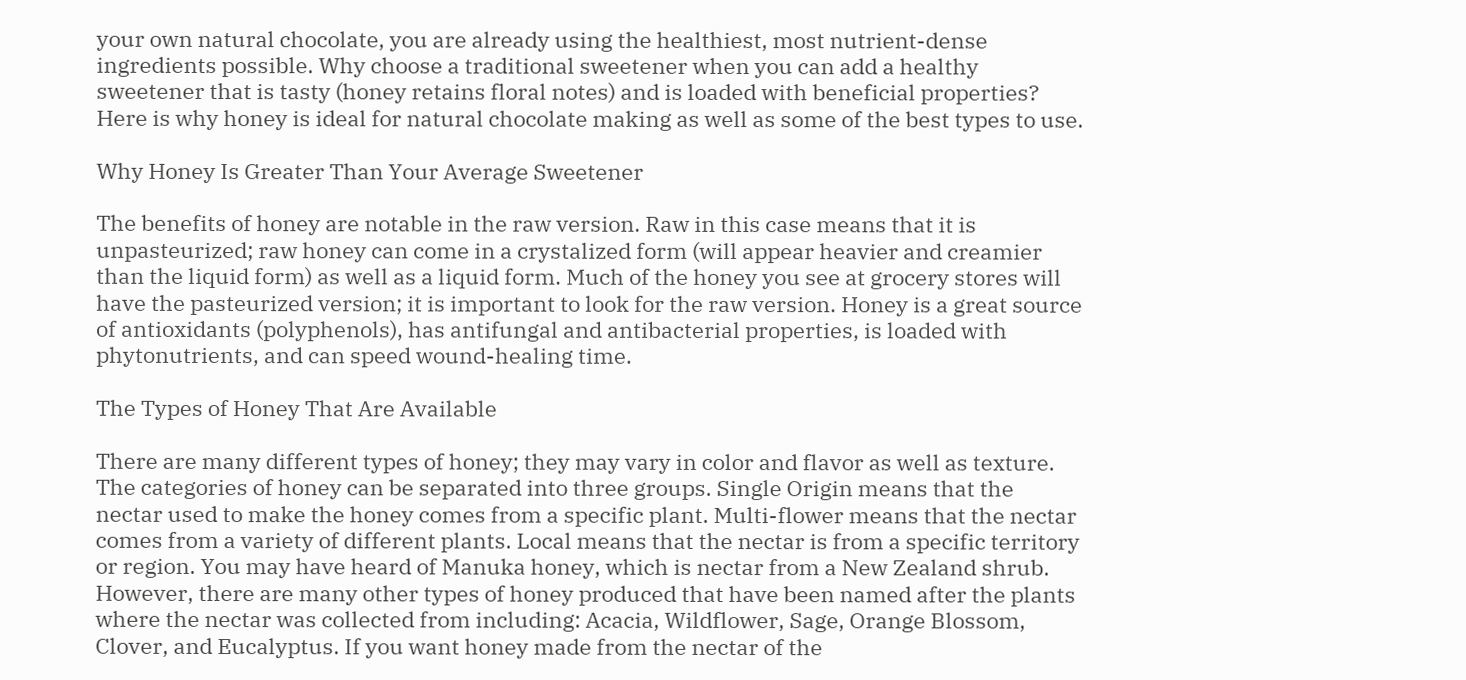your own natural chocolate, you are already using the healthiest, most nutrient-dense ingredients possible. Why choose a traditional sweetener when you can add a healthy sweetener that is tasty (honey retains floral notes) and is loaded with beneficial properties? Here is why honey is ideal for natural chocolate making as well as some of the best types to use.

Why Honey Is Greater Than Your Average Sweetener

The benefits of honey are notable in the raw version. Raw in this case means that it is unpasteurized; raw honey can come in a crystalized form (will appear heavier and creamier than the liquid form) as well as a liquid form. Much of the honey you see at grocery stores will have the pasteurized version; it is important to look for the raw version. Honey is a great source of antioxidants (polyphenols), has antifungal and antibacterial properties, is loaded with phytonutrients, and can speed wound-healing time.

The Types of Honey That Are Available

There are many different types of honey; they may vary in color and flavor as well as texture. The categories of honey can be separated into three groups. Single Origin means that the nectar used to make the honey comes from a specific plant. Multi-flower means that the nectar comes from a variety of different plants. Local means that the nectar is from a specific territory or region. You may have heard of Manuka honey, which is nectar from a New Zealand shrub. However, there are many other types of honey produced that have been named after the plants where the nectar was collected from including: Acacia, Wildflower, Sage, Orange Blossom, Clover, and Eucalyptus. If you want honey made from the nectar of the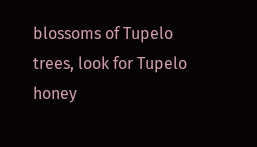blossoms of Tupelo trees, look for Tupelo honey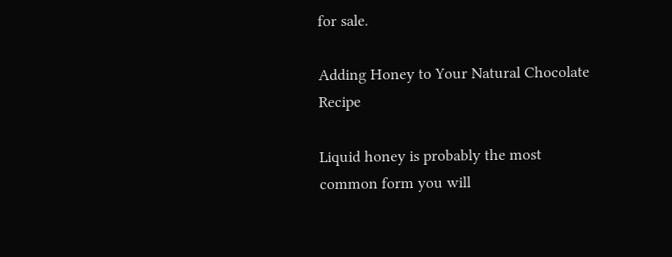for sale.

Adding Honey to Your Natural Chocolate Recipe

Liquid honey is probably the most common form you will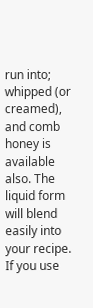run into; whipped (or creamed), and comb honey is available also. The liquid form will blend easily into your recipe. If you use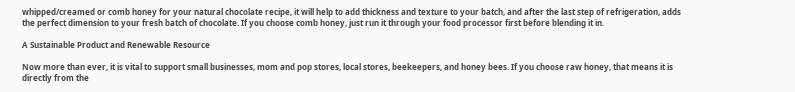whipped/creamed or comb honey for your natural chocolate recipe, it will help to add thickness and texture to your batch, and after the last step of refrigeration, adds the perfect dimension to your fresh batch of chocolate. If you choose comb honey, just run it through your food processor first before blending it in.

A Sustainable Product and Renewable Resource

Now more than ever, it is vital to support small businesses, mom and pop stores, local stores, beekeepers, and honey bees. If you choose raw honey, that means it is directly from the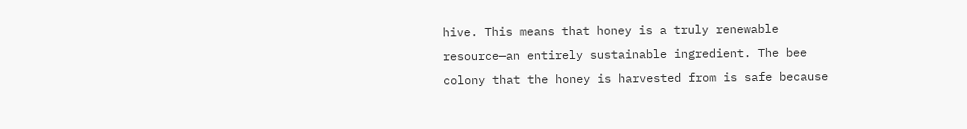hive. This means that honey is a truly renewable resource—an entirely sustainable ingredient. The bee colony that the honey is harvested from is safe because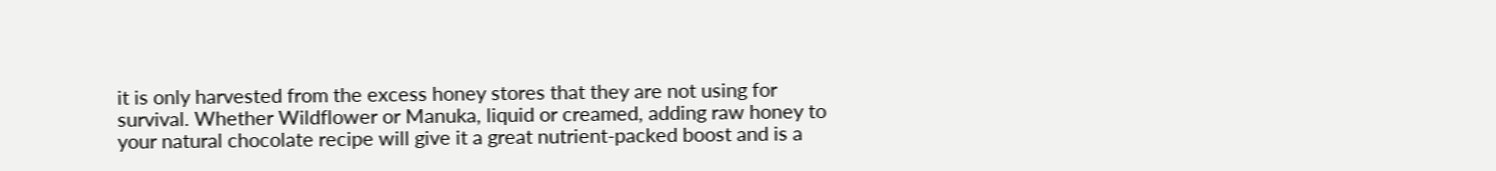it is only harvested from the excess honey stores that they are not using for survival. Whether Wildflower or Manuka, liquid or creamed, adding raw honey to your natural chocolate recipe will give it a great nutrient-packed boost and is a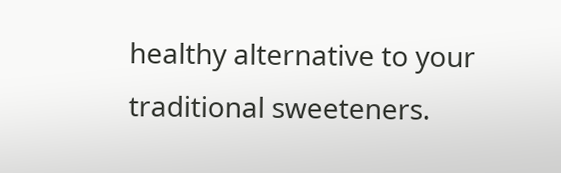healthy alternative to your traditional sweeteners.